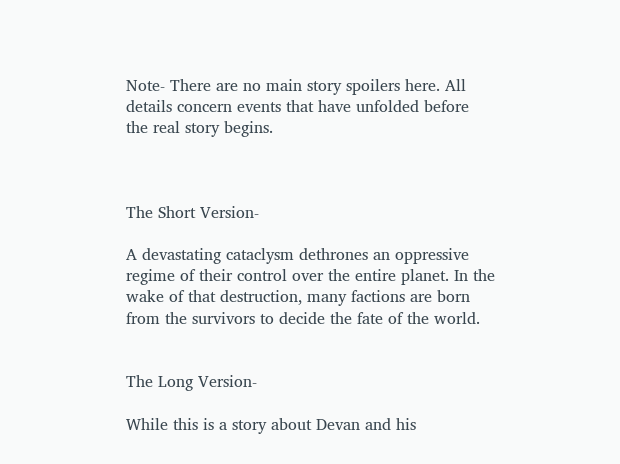Note- There are no main story spoilers here. All details concern events that have unfolded before the real story begins.



The Short Version-

A devastating cataclysm dethrones an oppressive regime of their control over the entire planet. In the wake of that destruction, many factions are born from the survivors to decide the fate of the world.


The Long Version-

While this is a story about Devan and his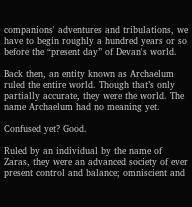companions' adventures and tribulations, we have to begin roughly a hundred years or so before the “present day” of Devan's world.

Back then, an entity known as Archaelum ruled the entire world. Though that’s only partially accurate, they were the world. The name Archaelum had no meaning yet.

Confused yet? Good.

Ruled by an individual by the name of Zaras, they were an advanced society of ever present control and balance; omniscient and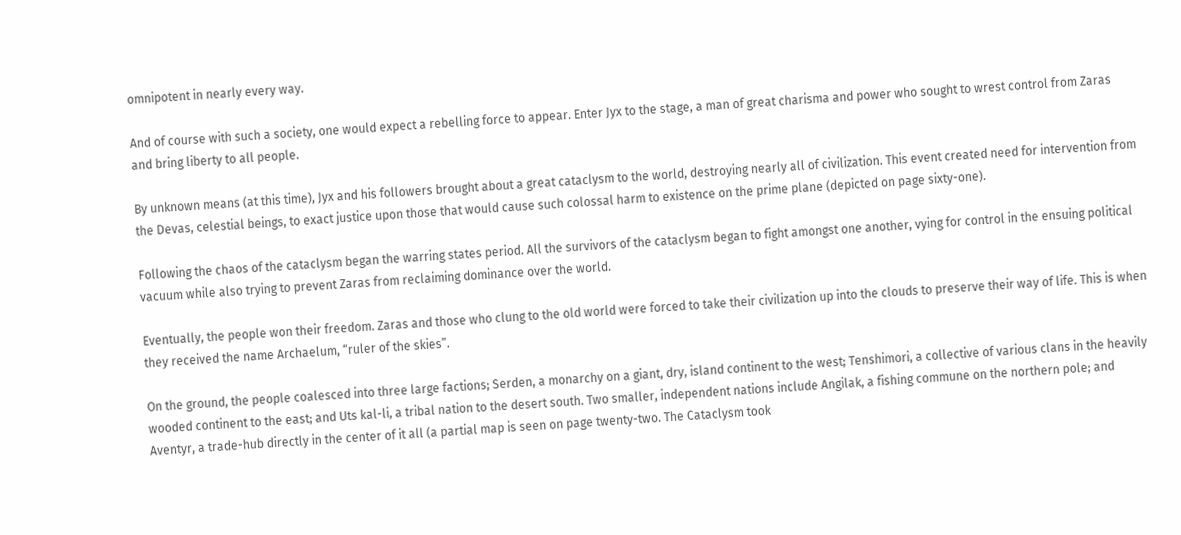omnipotent in nearly every way.

And of course with such a society, one would expect a rebelling force to appear. Enter Jyx to the stage, a man of great charisma and power who sought to wrest control from Zaras and bring liberty to all people.

By unknown means (at this time), Jyx and his followers brought about a great cataclysm to the world, destroying nearly all of civilization. This event created need for intervention from the Devas, celestial beings, to exact justice upon those that would cause such colossal harm to existence on the prime plane (depicted on page sixty-one).

Following the chaos of the cataclysm began the warring states period. All the survivors of the cataclysm began to fight amongst one another, vying for control in the ensuing political vacuum while also trying to prevent Zaras from reclaiming dominance over the world.

Eventually, the people won their freedom. Zaras and those who clung to the old world were forced to take their civilization up into the clouds to preserve their way of life. This is when they received the name Archaelum, “ruler of the skies”.

On the ground, the people coalesced into three large factions; Serden, a monarchy on a giant, dry, island continent to the west; Tenshimori, a collective of various clans in the heavily wooded continent to the east; and Uts kal-li, a tribal nation to the desert south. Two smaller, independent nations include Angilak, a fishing commune on the northern pole; and Aventyr, a trade-hub directly in the center of it all (a partial map is seen on page twenty-two. The Cataclysm took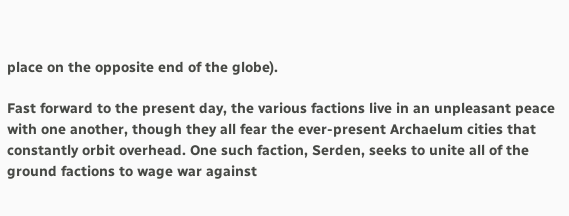place on the opposite end of the globe).

Fast forward to the present day, the various factions live in an unpleasant peace with one another, though they all fear the ever-present Archaelum cities that constantly orbit overhead. One such faction, Serden, seeks to unite all of the ground factions to wage war against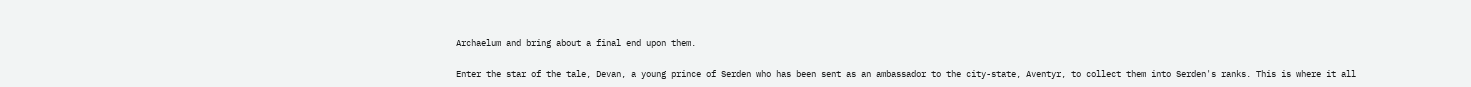Archaelum and bring about a final end upon them.

Enter the star of the tale, Devan, a young prince of Serden who has been sent as an ambassador to the city-state, Aventyr, to collect them into Serden's ranks. This is where it all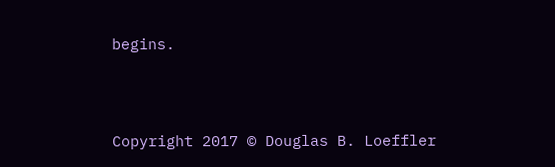begins.




Copyright 2017 © Douglas B. Loeffler